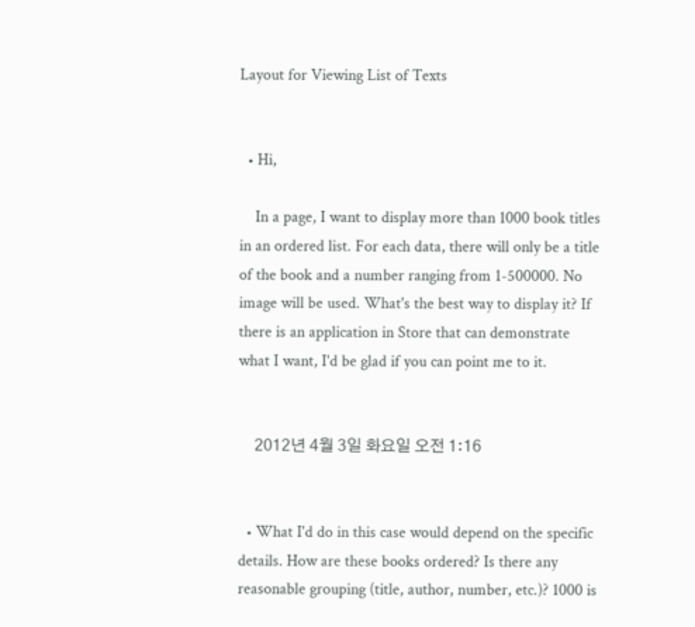Layout for Viewing List of Texts


  • Hi,

    In a page, I want to display more than 1000 book titles in an ordered list. For each data, there will only be a title of the book and a number ranging from 1-500000. No image will be used. What's the best way to display it? If there is an application in Store that can demonstrate what I want, I'd be glad if you can point me to it.


    2012년 4월 3일 화요일 오전 1:16


  • What I'd do in this case would depend on the specific details. How are these books ordered? Is there any reasonable grouping (title, author, number, etc.)? 1000 is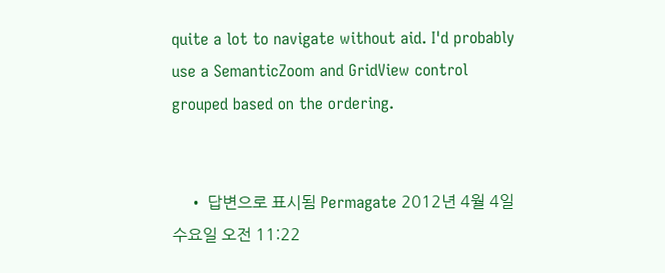quite a lot to navigate without aid. I'd probably use a SemanticZoom and GridView control grouped based on the ordering.


    • 답변으로 표시됨 Permagate 2012년 4월 4일 수요일 오전 11:22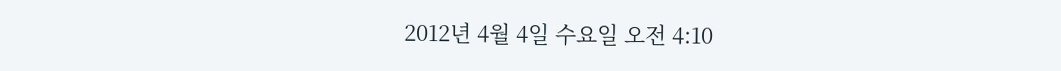2012년 4월 4일 수요일 오전 4:10